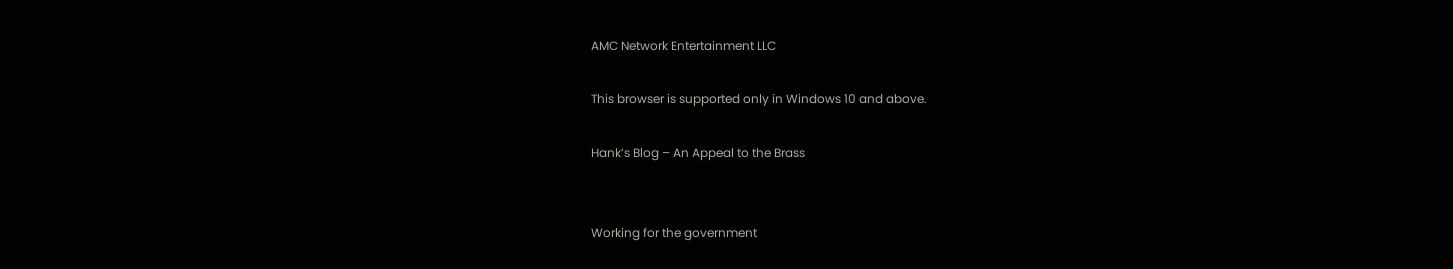AMC Network Entertainment LLC

This browser is supported only in Windows 10 and above.

Hank’s Blog – An Appeal to the Brass


Working for the government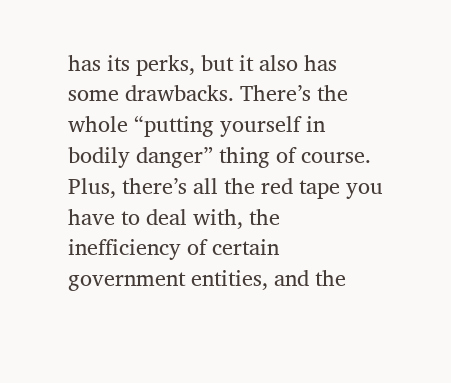has its perks, but it also has some drawbacks. There’s the whole “putting yourself in bodily danger” thing of course. Plus, there’s all the red tape you have to deal with, the inefficiency of certain government entities, and the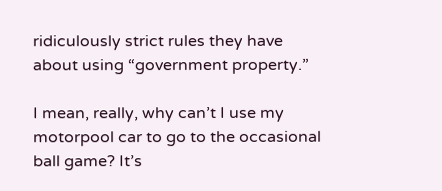ridiculously strict rules they have about using “government property.”

I mean, really, why can’t I use my motorpool car to go to the occasional ball game? It’s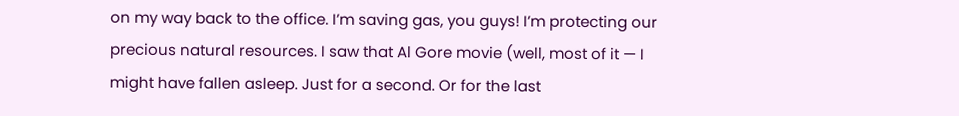on my way back to the office. I’m saving gas, you guys! I’m protecting our precious natural resources. I saw that Al Gore movie (well, most of it — I might have fallen asleep. Just for a second. Or for the last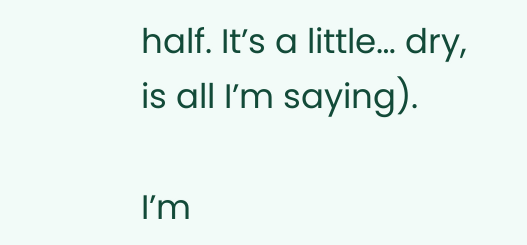half. It’s a little… dry, is all I’m saying).

I’m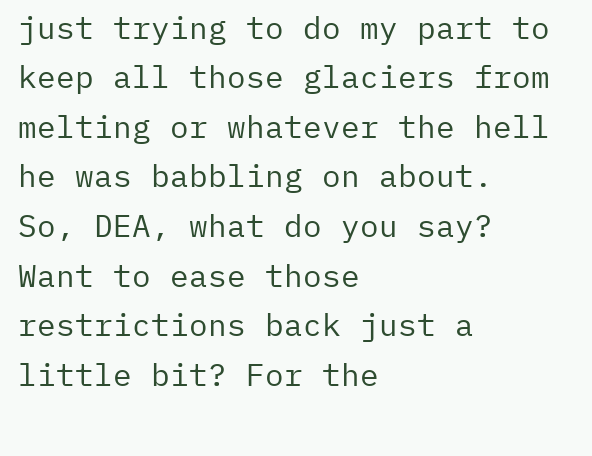just trying to do my part to keep all those glaciers from melting or whatever the hell he was babbling on about. So, DEA, what do you say? Want to ease those restrictions back just a little bit? For the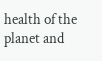health of the planet and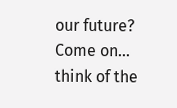our future? Come on… think of the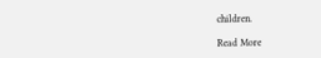children.

Read More